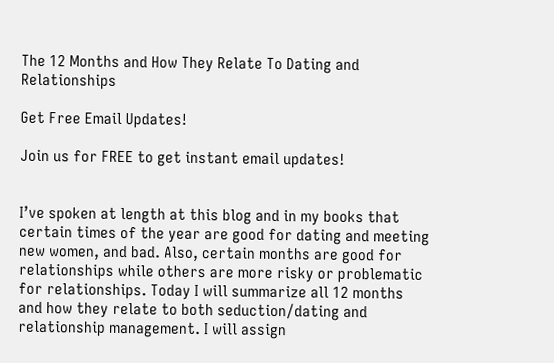The 12 Months and How They Relate To Dating and Relationships

Get Free Email Updates!

Join us for FREE to get instant email updates!


I’ve spoken at length at this blog and in my books that certain times of the year are good for dating and meeting new women, and bad. Also, certain months are good for relationships while others are more risky or problematic for relationships. Today I will summarize all 12 months and how they relate to both seduction/dating and relationship management. I will assign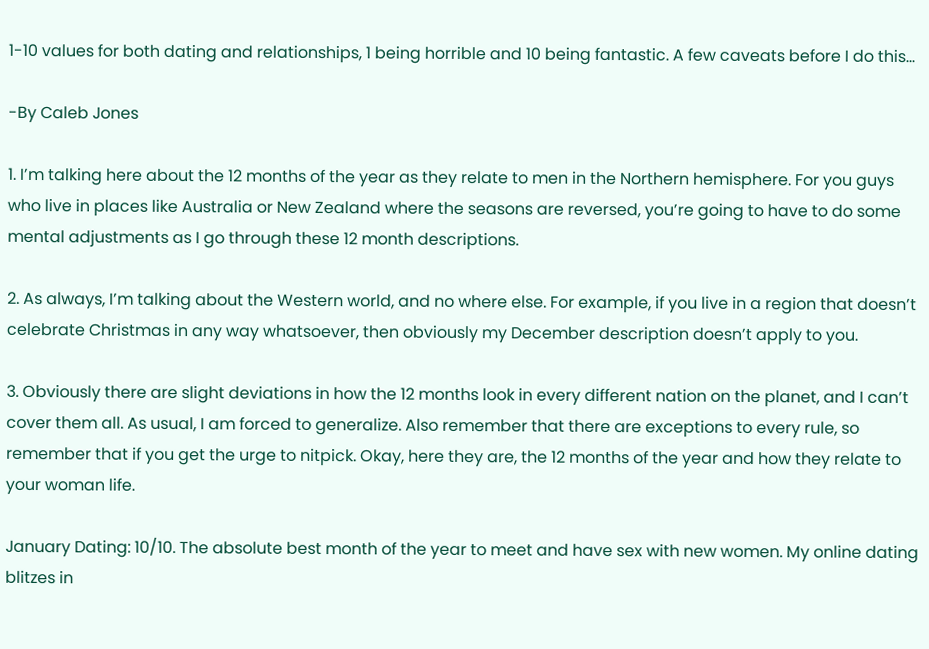1-10 values for both dating and relationships, 1 being horrible and 10 being fantastic. A few caveats before I do this...

-By Caleb Jones

1. I’m talking here about the 12 months of the year as they relate to men in the Northern hemisphere. For you guys who live in places like Australia or New Zealand where the seasons are reversed, you’re going to have to do some mental adjustments as I go through these 12 month descriptions.

2. As always, I’m talking about the Western world, and no where else. For example, if you live in a region that doesn’t celebrate Christmas in any way whatsoever, then obviously my December description doesn’t apply to you.

3. Obviously there are slight deviations in how the 12 months look in every different nation on the planet, and I can’t cover them all. As usual, I am forced to generalize. Also remember that there are exceptions to every rule, so remember that if you get the urge to nitpick. Okay, here they are, the 12 months of the year and how they relate to your woman life.

January Dating: 10/10. The absolute best month of the year to meet and have sex with new women. My online dating blitzes in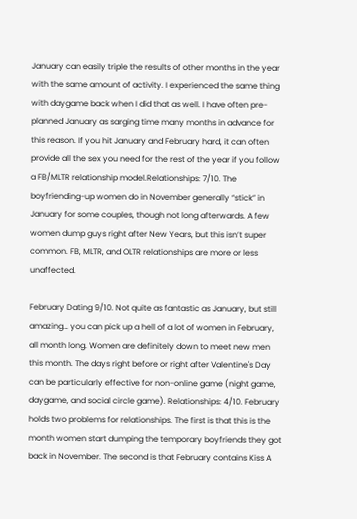January can easily triple the results of other months in the year with the same amount of activity. I experienced the same thing with daygame back when I did that as well. I have often pre-planned January as sarging time many months in advance for this reason. If you hit January and February hard, it can often provide all the sex you need for the rest of the year if you follow a FB/MLTR relationship model.Relationships: 7/10. The boyfriending-up women do in November generally “stick” in January for some couples, though not long afterwards. A few women dump guys right after New Years, but this isn’t super common. FB, MLTR, and OLTR relationships are more or less unaffected.

February Dating 9/10. Not quite as fantastic as January, but still amazing… you can pick up a hell of a lot of women in February, all month long. Women are definitely down to meet new men this month. The days right before or right after Valentine's Day can be particularly effective for non-online game (night game, daygame, and social circle game). Relationships: 4/10. February holds two problems for relationships. The first is that this is the month women start dumping the temporary boyfriends they got back in November. The second is that February contains Kiss A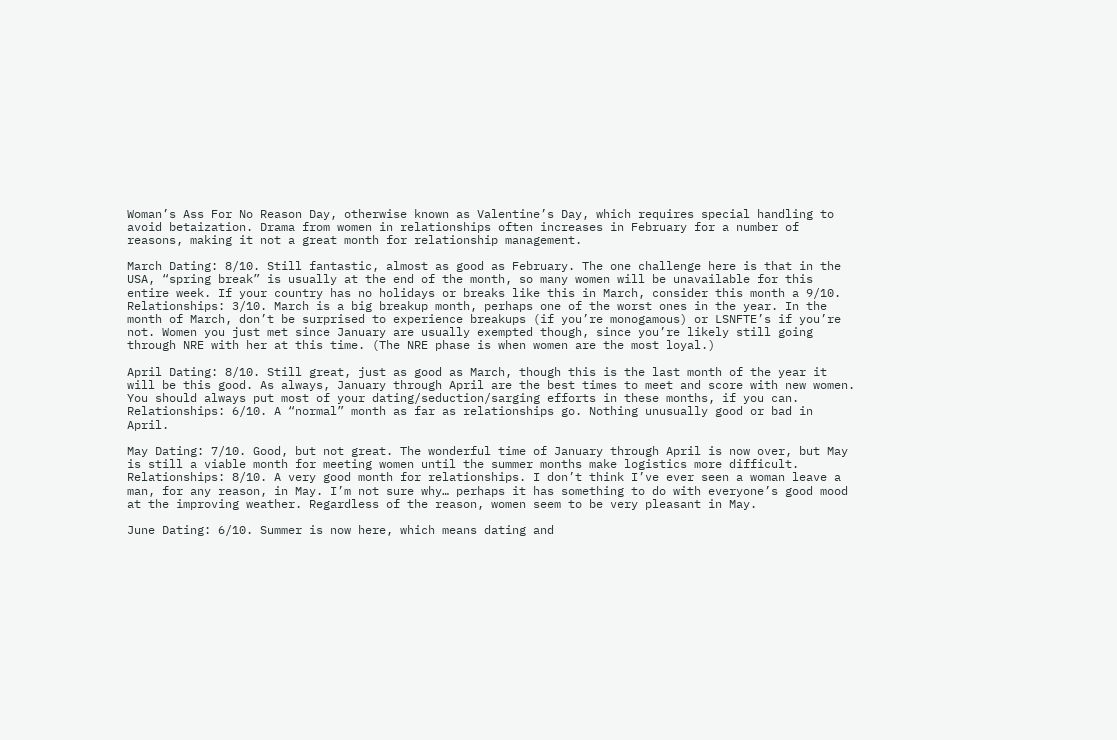Woman’s Ass For No Reason Day, otherwise known as Valentine’s Day, which requires special handling to avoid betaization. Drama from women in relationships often increases in February for a number of reasons, making it not a great month for relationship management.

March Dating: 8/10. Still fantastic, almost as good as February. The one challenge here is that in the USA, “spring break” is usually at the end of the month, so many women will be unavailable for this entire week. If your country has no holidays or breaks like this in March, consider this month a 9/10. Relationships: 3/10. March is a big breakup month, perhaps one of the worst ones in the year. In the month of March, don’t be surprised to experience breakups (if you’re monogamous) or LSNFTE’s if you’re not. Women you just met since January are usually exempted though, since you’re likely still going through NRE with her at this time. (The NRE phase is when women are the most loyal.)

April Dating: 8/10. Still great, just as good as March, though this is the last month of the year it will be this good. As always, January through April are the best times to meet and score with new women. You should always put most of your dating/seduction/sarging efforts in these months, if you can. Relationships: 6/10. A “normal” month as far as relationships go. Nothing unusually good or bad in April.

May Dating: 7/10. Good, but not great. The wonderful time of January through April is now over, but May is still a viable month for meeting women until the summer months make logistics more difficult. Relationships: 8/10. A very good month for relationships. I don’t think I’ve ever seen a woman leave a man, for any reason, in May. I’m not sure why… perhaps it has something to do with everyone’s good mood at the improving weather. Regardless of the reason, women seem to be very pleasant in May.

June Dating: 6/10. Summer is now here, which means dating and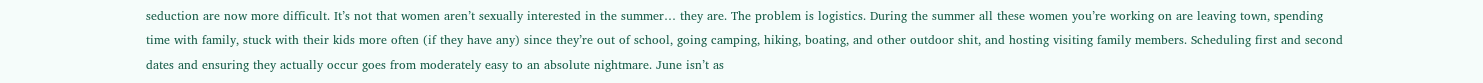seduction are now more difficult. It’s not that women aren’t sexually interested in the summer… they are. The problem is logistics. During the summer all these women you’re working on are leaving town, spending time with family, stuck with their kids more often (if they have any) since they’re out of school, going camping, hiking, boating, and other outdoor shit, and hosting visiting family members. Scheduling first and second dates and ensuring they actually occur goes from moderately easy to an absolute nightmare. June isn’t as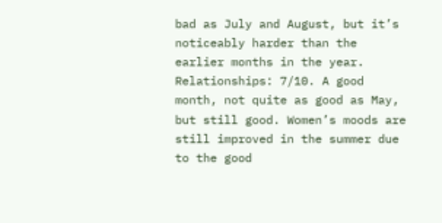bad as July and August, but it’s noticeably harder than the earlier months in the year. Relationships: 7/10. A good month, not quite as good as May, but still good. Women’s moods are still improved in the summer due to the good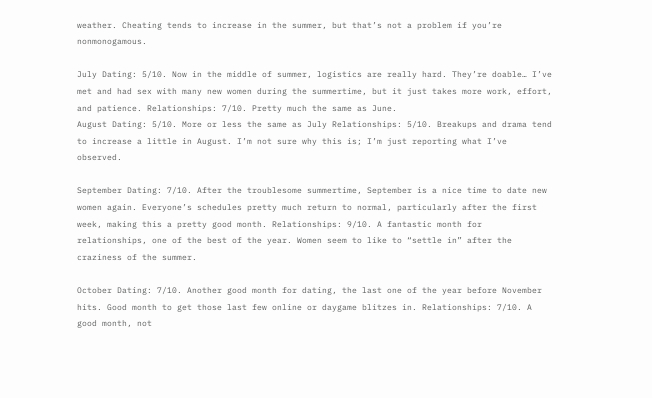weather. Cheating tends to increase in the summer, but that’s not a problem if you’re nonmonogamous.

July Dating: 5/10. Now in the middle of summer, logistics are really hard. They’re doable… I’ve met and had sex with many new women during the summertime, but it just takes more work, effort, and patience. Relationships: 7/10. Pretty much the same as June.
August Dating: 5/10. More or less the same as July Relationships: 5/10. Breakups and drama tend to increase a little in August. I’m not sure why this is; I’m just reporting what I’ve observed.

September Dating: 7/10. After the troublesome summertime, September is a nice time to date new women again. Everyone’s schedules pretty much return to normal, particularly after the first week, making this a pretty good month. Relationships: 9/10. A fantastic month for relationships, one of the best of the year. Women seem to like to “settle in” after the craziness of the summer.

October Dating: 7/10. Another good month for dating, the last one of the year before November hits. Good month to get those last few online or daygame blitzes in. Relationships: 7/10. A good month, not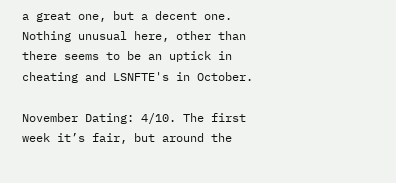a great one, but a decent one. Nothing unusual here, other than there seems to be an uptick in cheating and LSNFTE's in October.

November Dating: 4/10. The first week it’s fair, but around the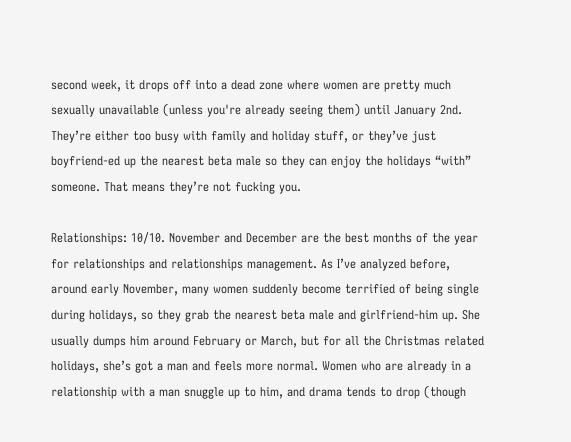second week, it drops off into a dead zone where women are pretty much sexually unavailable (unless you're already seeing them) until January 2nd. They’re either too busy with family and holiday stuff, or they’ve just boyfriend-ed up the nearest beta male so they can enjoy the holidays “with” someone. That means they’re not fucking you.

Relationships: 10/10. November and December are the best months of the year for relationships and relationships management. As I’ve analyzed before, around early November, many women suddenly become terrified of being single during holidays, so they grab the nearest beta male and girlfriend-him up. She usually dumps him around February or March, but for all the Christmas related holidays, she’s got a man and feels more normal. Women who are already in a relationship with a man snuggle up to him, and drama tends to drop (though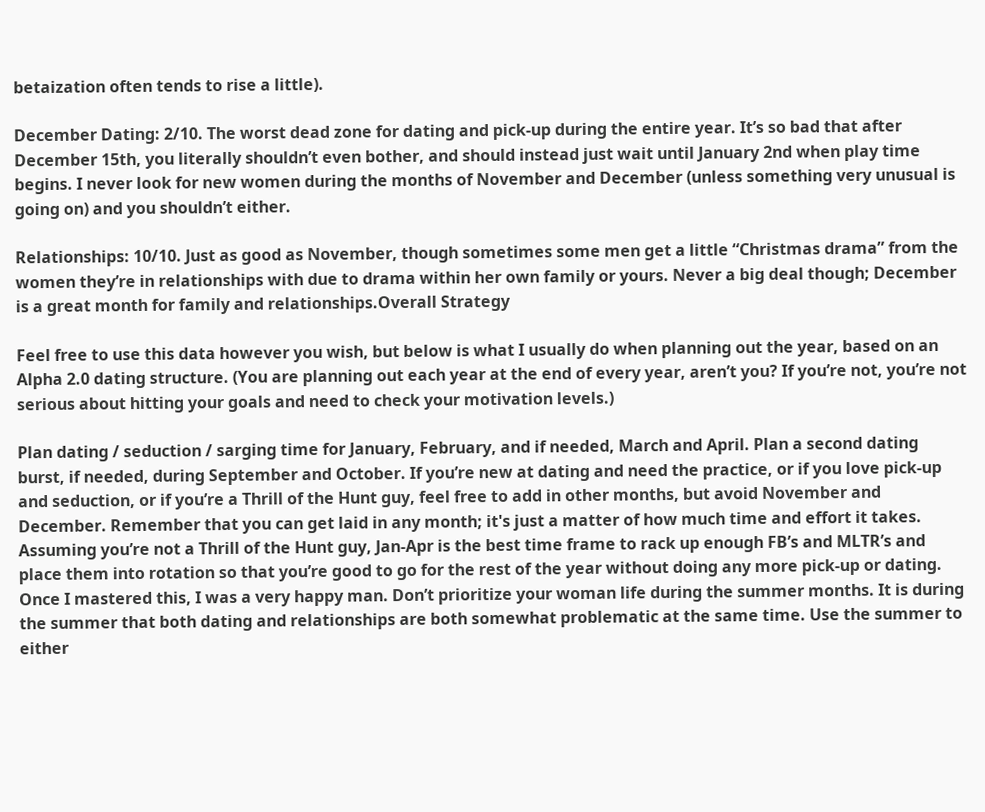betaization often tends to rise a little).

December Dating: 2/10. The worst dead zone for dating and pick-up during the entire year. It’s so bad that after December 15th, you literally shouldn’t even bother, and should instead just wait until January 2nd when play time begins. I never look for new women during the months of November and December (unless something very unusual is going on) and you shouldn’t either.

Relationships: 10/10. Just as good as November, though sometimes some men get a little “Christmas drama” from the women they’re in relationships with due to drama within her own family or yours. Never a big deal though; December is a great month for family and relationships.Overall Strategy

Feel free to use this data however you wish, but below is what I usually do when planning out the year, based on an Alpha 2.0 dating structure. (You are planning out each year at the end of every year, aren’t you? If you’re not, you’re not serious about hitting your goals and need to check your motivation levels.)

Plan dating / seduction / sarging time for January, February, and if needed, March and April. Plan a second dating burst, if needed, during September and October. If you’re new at dating and need the practice, or if you love pick-up and seduction, or if you’re a Thrill of the Hunt guy, feel free to add in other months, but avoid November and December. Remember that you can get laid in any month; it's just a matter of how much time and effort it takes. Assuming you’re not a Thrill of the Hunt guy, Jan-Apr is the best time frame to rack up enough FB’s and MLTR’s and place them into rotation so that you’re good to go for the rest of the year without doing any more pick-up or dating. Once I mastered this, I was a very happy man. Don’t prioritize your woman life during the summer months. It is during the summer that both dating and relationships are both somewhat problematic at the same time. Use the summer to either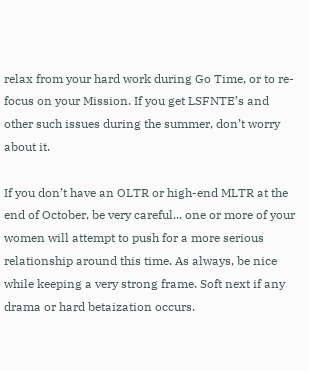relax from your hard work during Go Time, or to re-focus on your Mission. If you get LSFNTE’s and other such issues during the summer, don’t worry about it.

If you don’t have an OLTR or high-end MLTR at the end of October, be very careful... one or more of your women will attempt to push for a more serious relationship around this time. As always, be nice while keeping a very strong frame. Soft next if any drama or hard betaization occurs.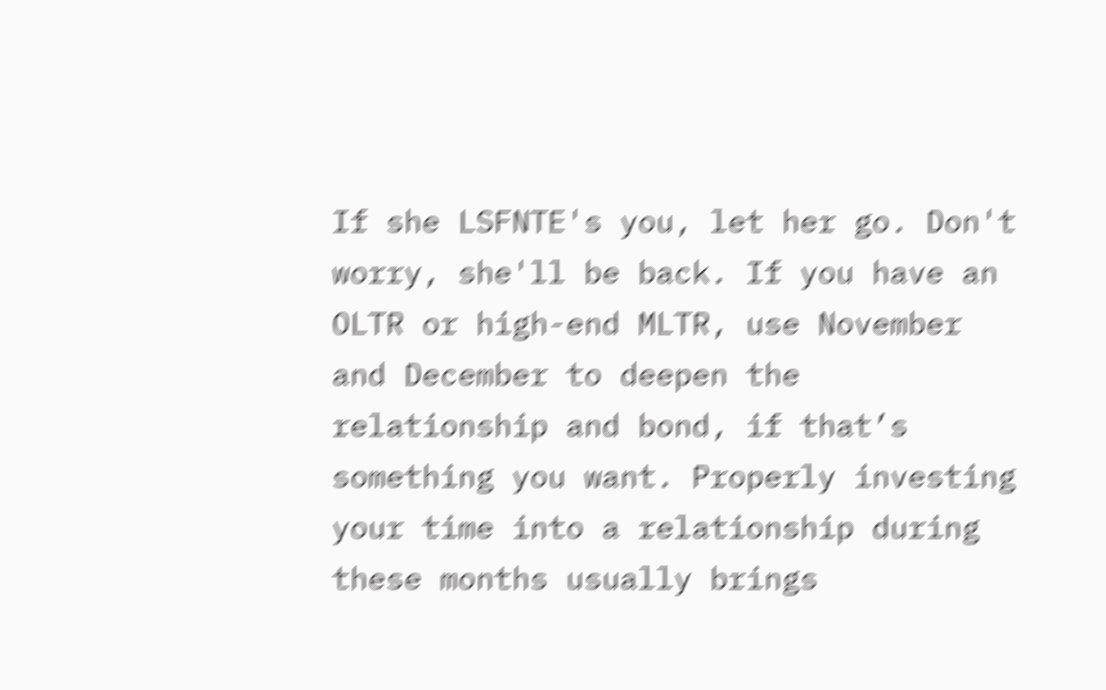If she LSFNTE's you, let her go. Don't worry, she'll be back. If you have an OLTR or high-end MLTR, use November and December to deepen the relationship and bond, if that’s something you want. Properly investing your time into a relationship during these months usually brings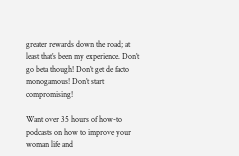greater rewards down the road; at least that’s been my experience. Don’t go beta though! Don’t get de facto monogamous! Don’t start compromising!

Want over 35 hours of how-to podcasts on how to improve your woman life and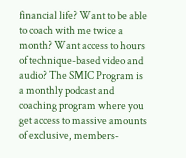financial life? Want to be able to coach with me twice a month? Want access to hours of technique-based video and audio? The SMIC Program is a monthly podcast and coaching program where you get access to massive amounts of exclusive, members-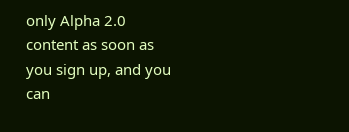only Alpha 2.0 content as soon as you sign up, and you can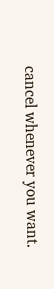cancel whenever you want.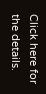Click here for the details.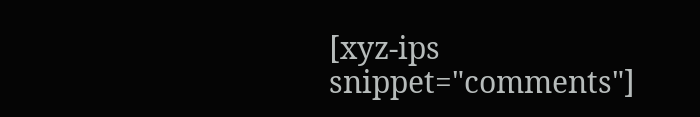[xyz-ips snippet="comments"]